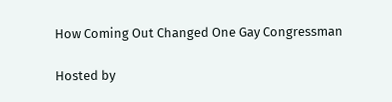How Coming Out Changed One Gay Congressman

Hosted by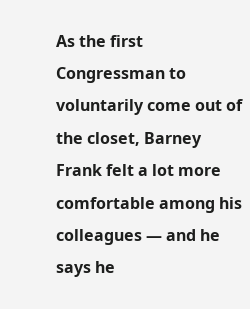As the first Congressman to voluntarily come out of the closet, Barney Frank felt a lot more comfortable among his colleagues — and he says he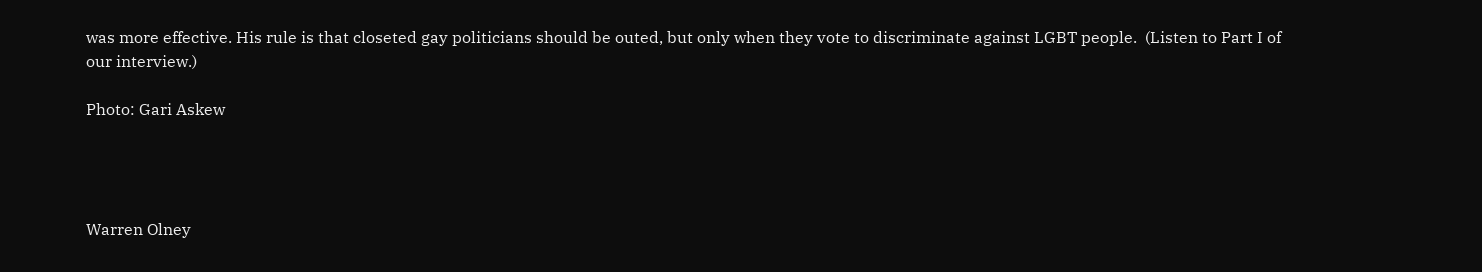was more effective. His rule is that closeted gay politicians should be outed, but only when they vote to discriminate against LGBT people.  (Listen to Part I of our interview.)

Photo: Gari Askew




Warren Olney